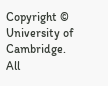Copyright © University of Cambridge. All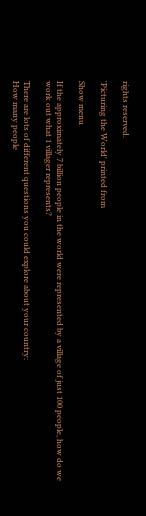rights reserved.

'Picturing the World' printed from

Show menu

If the approximately 7 billion people in the world were represented by a village of just 100 people, how do we work out what 1 villager represents?

There are lots of different questions you could explore about your country:
How many people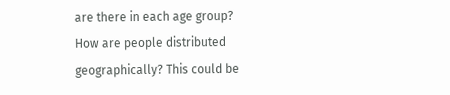are there in each age group?
How are people distributed geographically? This could be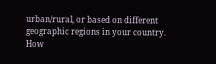urban/rural, or based on different geographic regions in your country.
How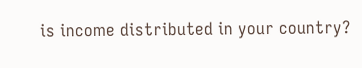is income distributed in your country?